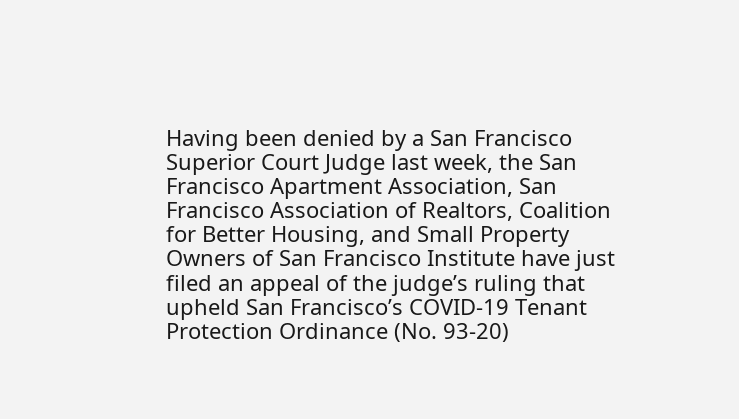Having been denied by a San Francisco Superior Court Judge last week, the San Francisco Apartment Association, San Francisco Association of Realtors, Coalition for Better Housing, and Small Property Owners of San Francisco Institute have just filed an appeal of the judge’s ruling that upheld San Francisco’s COVID-19 Tenant Protection Ordinance (No. 93-20)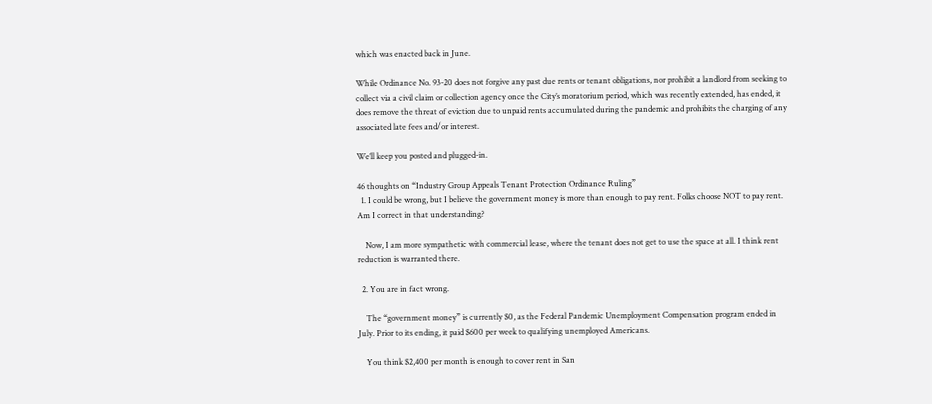which was enacted back in June.

While Ordinance No. 93-20 does not forgive any past due rents or tenant obligations, nor prohibit a landlord from seeking to collect via a civil claim or collection agency once the City’s moratorium period, which was recently extended, has ended, it does remove the threat of eviction due to unpaid rents accumulated during the pandemic and prohibits the charging of any associated late fees and/or interest.

We’ll keep you posted and plugged-in.

46 thoughts on “Industry Group Appeals Tenant Protection Ordinance Ruling”
  1. I could be wrong, but I believe the government money is more than enough to pay rent. Folks choose NOT to pay rent. Am I correct in that understanding?

    Now, I am more sympathetic with commercial lease, where the tenant does not get to use the space at all. I think rent reduction is warranted there.

  2. You are in fact wrong.

    The “government money” is currently $0, as the Federal Pandemic Unemployment Compensation program ended in July. Prior to its ending, it paid $600 per week to qualifying unemployed Americans.

    You think $2,400 per month is enough to cover rent in San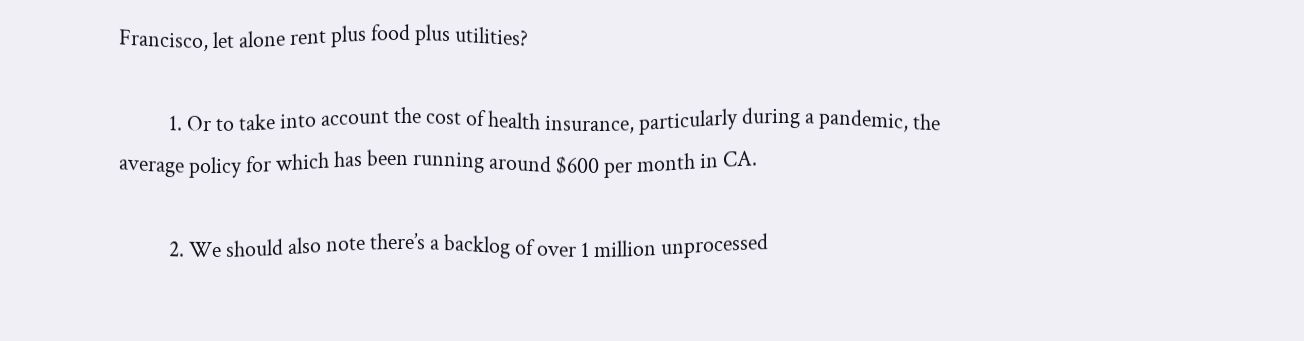Francisco, let alone rent plus food plus utilities?

          1. Or to take into account the cost of health insurance, particularly during a pandemic, the average policy for which has been running around $600 per month in CA.

          2. We should also note there’s a backlog of over 1 million unprocessed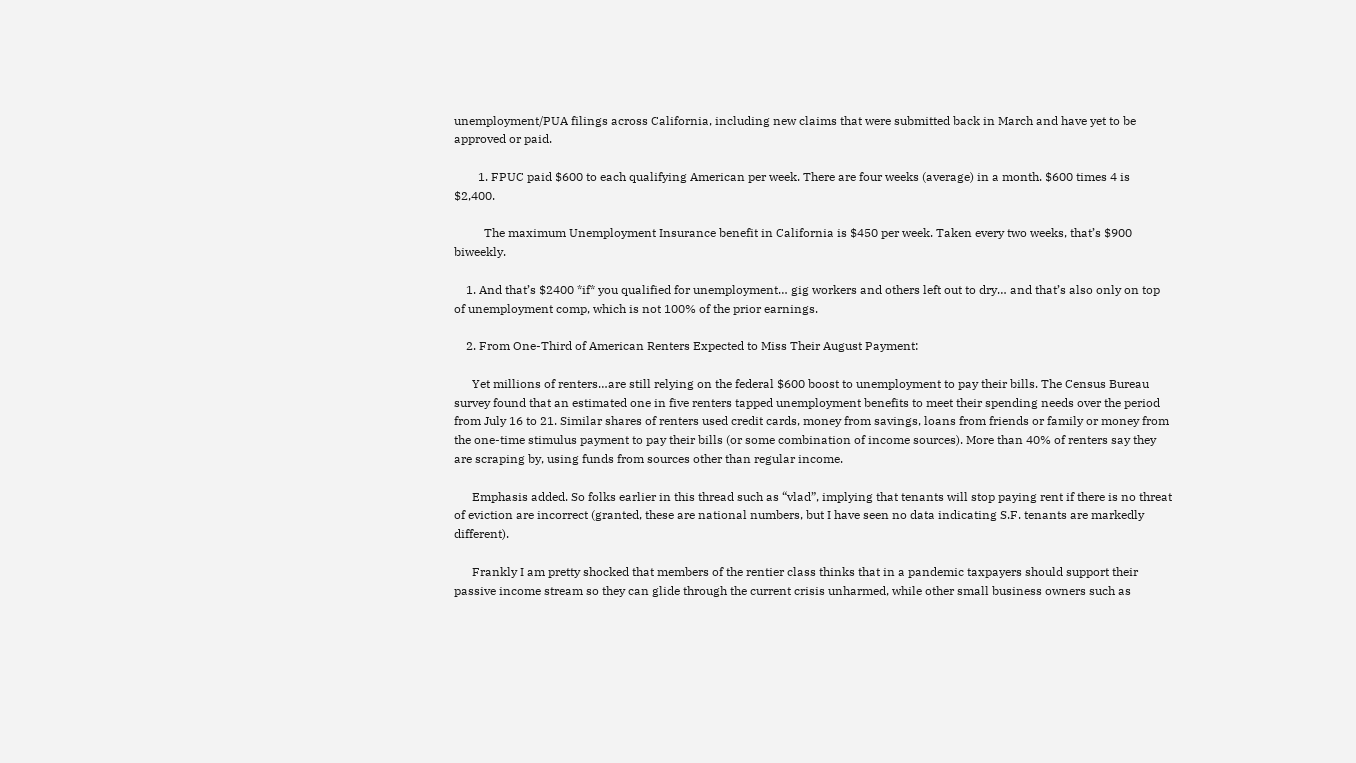unemployment/PUA filings across California, including new claims that were submitted back in March and have yet to be approved or paid.

        1. FPUC paid $600 to each qualifying American per week. There are four weeks (average) in a month. $600 times 4 is $2,400.

          The maximum Unemployment Insurance benefit in California is $450 per week. Taken every two weeks, that’s $900 biweekly.

    1. And that’s $2400 *if* you qualified for unemployment… gig workers and others left out to dry… and that’s also only on top of unemployment comp, which is not 100% of the prior earnings.

    2. From One-Third of American Renters Expected to Miss Their August Payment:

      Yet millions of renters…are still relying on the federal $600 boost to unemployment to pay their bills. The Census Bureau survey found that an estimated one in five renters tapped unemployment benefits to meet their spending needs over the period from July 16 to 21. Similar shares of renters used credit cards, money from savings, loans from friends or family or money from the one-time stimulus payment to pay their bills (or some combination of income sources). More than 40% of renters say they are scraping by, using funds from sources other than regular income.

      Emphasis added. So folks earlier in this thread such as “vlad”, implying that tenants will stop paying rent if there is no threat of eviction are incorrect (granted, these are national numbers, but I have seen no data indicating S.F. tenants are markedly different).

      Frankly I am pretty shocked that members of the rentier class thinks that in a pandemic taxpayers should support their passive income stream so they can glide through the current crisis unharmed, while other small business owners such as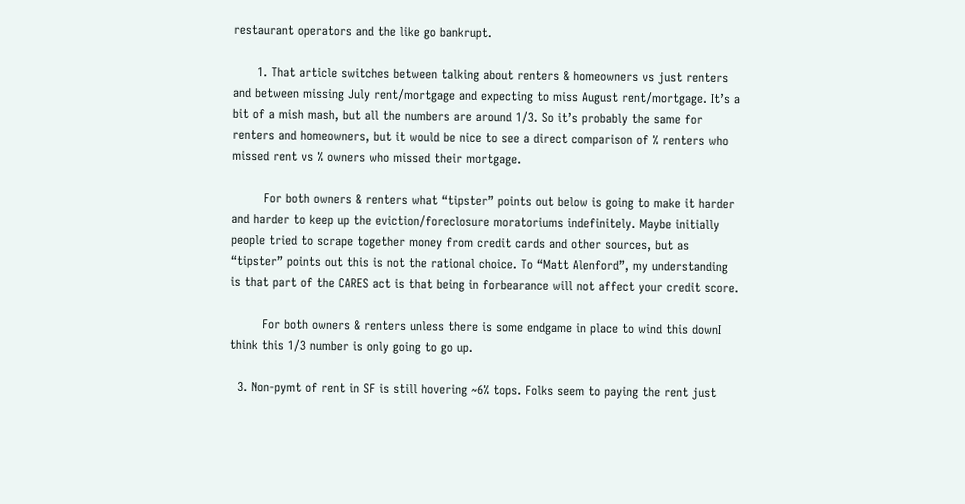restaurant operators and the like go bankrupt.

      1. That article switches between talking about renters & homeowners vs just renters and between missing July rent/mortgage and expecting to miss August rent/mortgage. It’s a bit of a mish mash, but all the numbers are around 1/3. So it’s probably the same for renters and homeowners, but it would be nice to see a direct comparison of % renters who missed rent vs % owners who missed their mortgage.

        For both owners & renters what “tipster” points out below is going to make it harder and harder to keep up the eviction/foreclosure moratoriums indefinitely. Maybe initially people tried to scrape together money from credit cards and other sources, but as “tipster” points out this is not the rational choice. To “Matt Alenford”, my understanding is that part of the CARES act is that being in forbearance will not affect your credit score.

        For both owners & renters unless there is some endgame in place to wind this downI think this 1/3 number is only going to go up.

  3. Non-pymt of rent in SF is still hovering ~6% tops. Folks seem to paying the rent just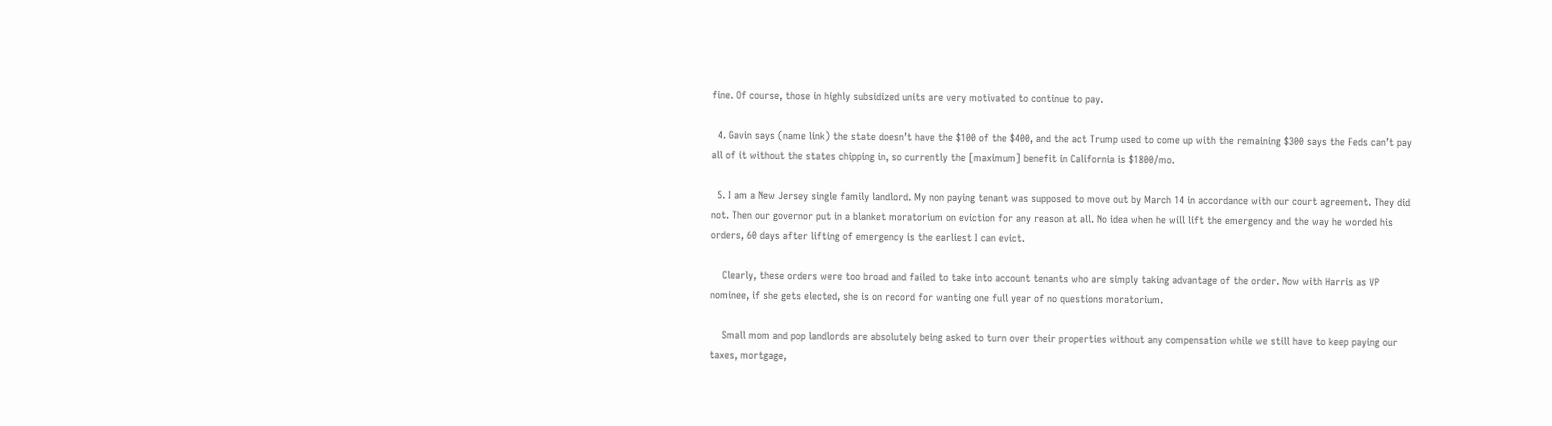fine. Of course, those in highly subsidized units are very motivated to continue to pay.

  4. Gavin says (name link) the state doesn’t have the $100 of the $400, and the act Trump used to come up with the remaining $300 says the Feds can’t pay all of it without the states chipping in, so currently the [maximum] benefit in California is $1800/mo.

  5. I am a New Jersey single family landlord. My non paying tenant was supposed to move out by March 14 in accordance with our court agreement. They did not. Then our governor put in a blanket moratorium on eviction for any reason at all. No idea when he will lift the emergency and the way he worded his orders, 60 days after lifting of emergency is the earliest I can evict.

    Clearly, these orders were too broad and failed to take into account tenants who are simply taking advantage of the order. Now with Harris as VP nominee, if she gets elected, she is on record for wanting one full year of no questions moratorium.

    Small mom and pop landlords are absolutely being asked to turn over their properties without any compensation while we still have to keep paying our taxes, mortgage,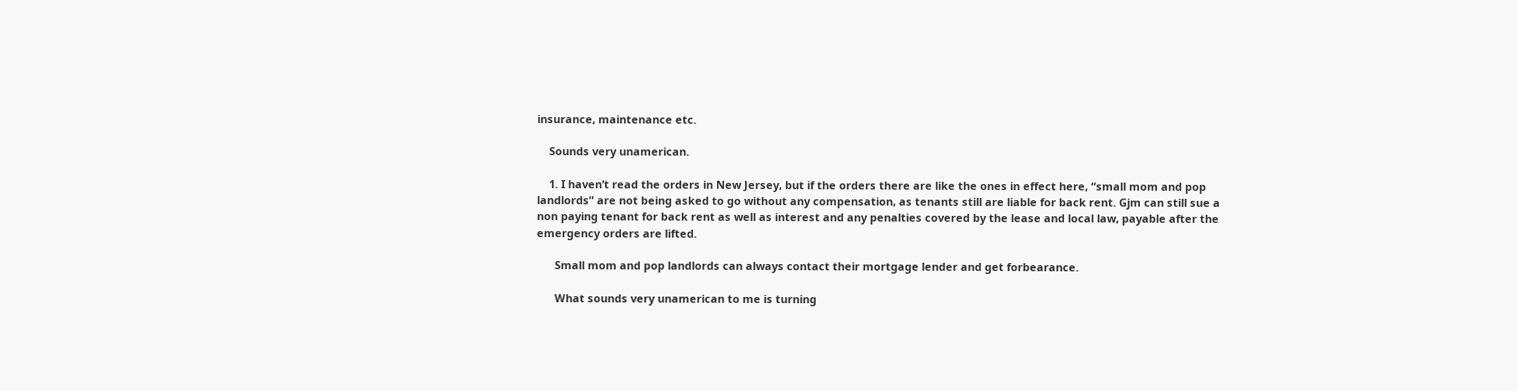insurance, maintenance etc.

    Sounds very unamerican.

    1. I haven’t read the orders in New Jersey, but if the orders there are like the ones in effect here, “small mom and pop landlords” are not being asked to go without any compensation, as tenants still are liable for back rent. Gjm can still sue a non paying tenant for back rent as well as interest and any penalties covered by the lease and local law, payable after the emergency orders are lifted.

      Small mom and pop landlords can always contact their mortgage lender and get forbearance.

      What sounds very unamerican to me is turning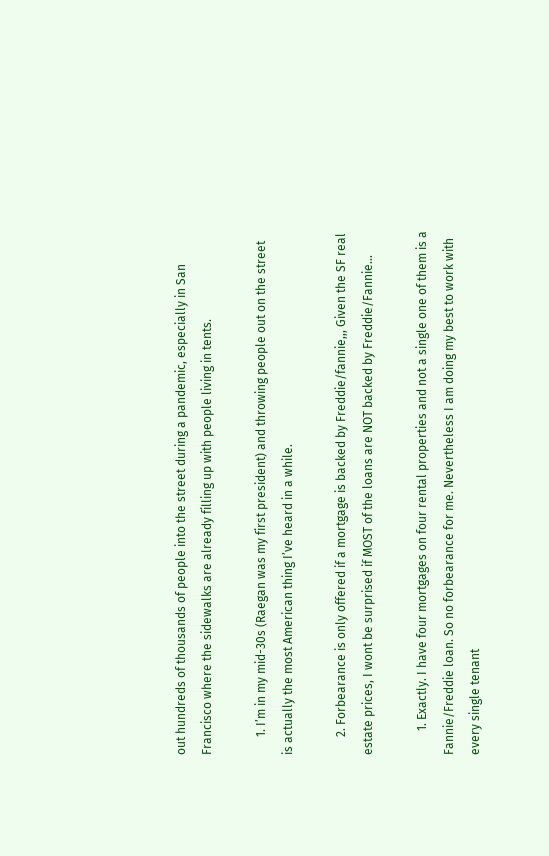out hundreds of thousands of people into the street during a pandemic, especially in San Francisco where the sidewalks are already filling up with people living in tents.

      1. I’m in my mid-30s (Raegan was my first president) and throwing people out on the street is actually the most American thing I’ve heard in a while.

      2. Forbearance is only offered if a mortgage is backed by Freddie/fannie,,, Given the SF real estate prices, I wont be surprised if MOST of the loans are NOT backed by Freddie/Fannie…

        1. Exactly. I have four mortgages on four rental properties and not a single one of them is a Fannie/Freddie loan. So no forbearance for me. Nevertheless I am doing my best to work with every single tenant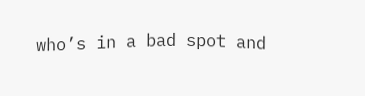who’s in a bad spot and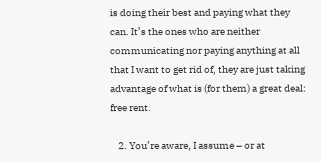is doing their best and paying what they can. It’s the ones who are neither communicating nor paying anything at all that I want to get rid of, they are just taking advantage of what is (for them) a great deal: free rent.

    2. You’re aware, I assume – or at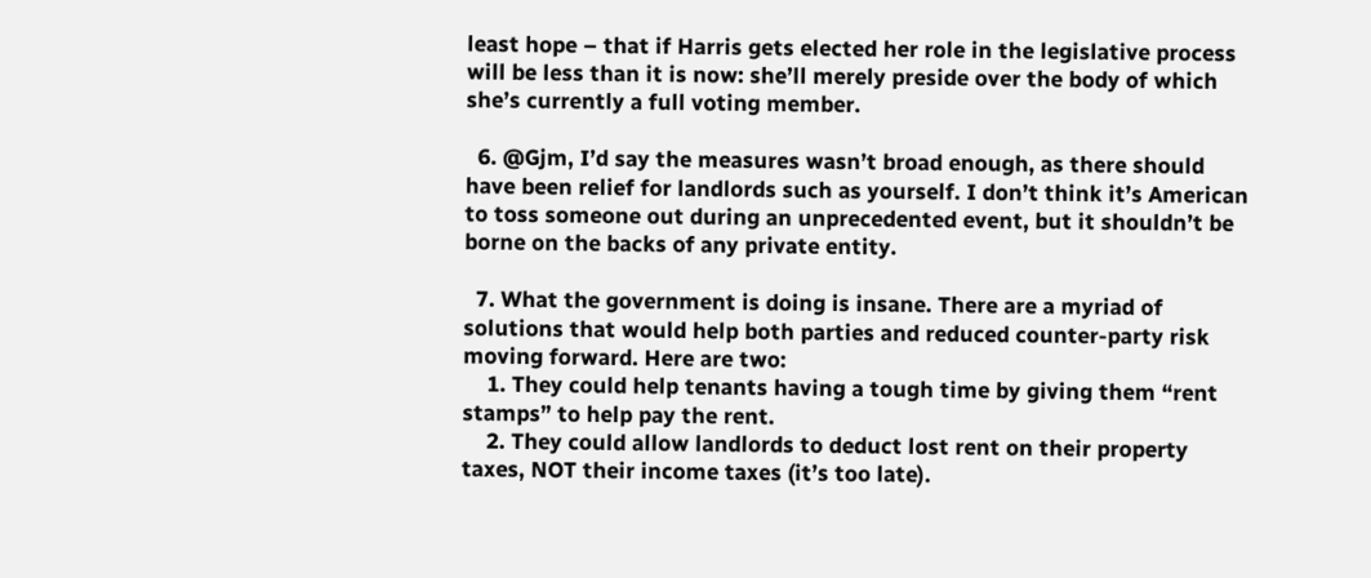least hope – that if Harris gets elected her role in the legislative process will be less than it is now: she’ll merely preside over the body of which she’s currently a full voting member.

  6. @Gjm, I’d say the measures wasn’t broad enough, as there should have been relief for landlords such as yourself. I don’t think it’s American to toss someone out during an unprecedented event, but it shouldn’t be borne on the backs of any private entity.

  7. What the government is doing is insane. There are a myriad of solutions that would help both parties and reduced counter-party risk moving forward. Here are two:
    1. They could help tenants having a tough time by giving them “rent stamps” to help pay the rent.
    2. They could allow landlords to deduct lost rent on their property taxes, NOT their income taxes (it’s too late).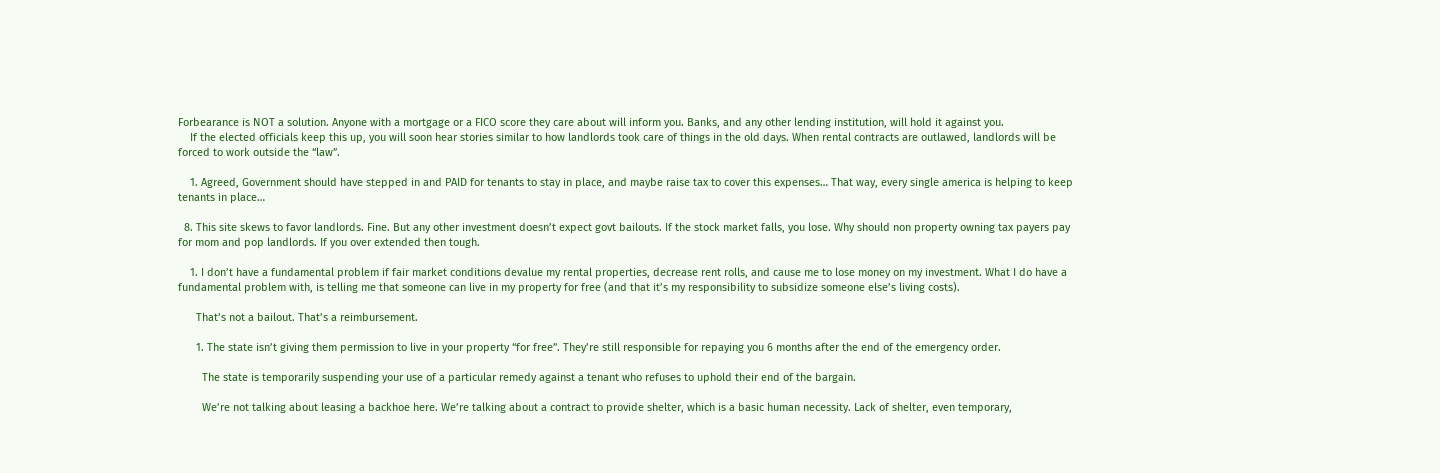Forbearance is NOT a solution. Anyone with a mortgage or a FICO score they care about will inform you. Banks, and any other lending institution, will hold it against you.
    If the elected officials keep this up, you will soon hear stories similar to how landlords took care of things in the old days. When rental contracts are outlawed, landlords will be forced to work outside the “law”.

    1. Agreed, Government should have stepped in and PAID for tenants to stay in place, and maybe raise tax to cover this expenses… That way, every single america is helping to keep tenants in place…

  8. This site skews to favor landlords. Fine. But any other investment doesn’t expect govt bailouts. If the stock market falls, you lose. Why should non property owning tax payers pay for mom and pop landlords. If you over extended then tough.

    1. I don’t have a fundamental problem if fair market conditions devalue my rental properties, decrease rent rolls, and cause me to lose money on my investment. What I do have a fundamental problem with, is telling me that someone can live in my property for free (and that it’s my responsibility to subsidize someone else’s living costs).

      That’s not a bailout. That’s a reimbursement.

      1. The state isn’t giving them permission to live in your property “for free”. They’re still responsible for repaying you 6 months after the end of the emergency order.

        The state is temporarily suspending your use of a particular remedy against a tenant who refuses to uphold their end of the bargain.

        We’re not talking about leasing a backhoe here. We’re talking about a contract to provide shelter, which is a basic human necessity. Lack of shelter, even temporary,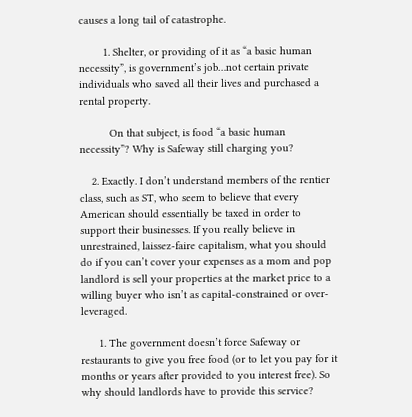causes a long tail of catastrophe.

        1. Shelter, or providing of it as “a basic human necessity”, is government’s job…not certain private individuals who saved all their lives and purchased a rental property.

          On that subject, is food “a basic human necessity”? Why is Safeway still charging you?

    2. Exactly. I don’t understand members of the rentier class, such as ST, who seem to believe that every American should essentially be taxed in order to support their businesses. If you really believe in unrestrained, laissez-faire capitalism, what you should do if you can’t cover your expenses as a mom and pop landlord is sell your properties at the market price to a willing buyer who isn’t as capital-constrained or over-leveraged.

      1. The government doesn’t force Safeway or restaurants to give you free food (or to let you pay for it months or years after provided to you interest free). So why should landlords have to provide this service?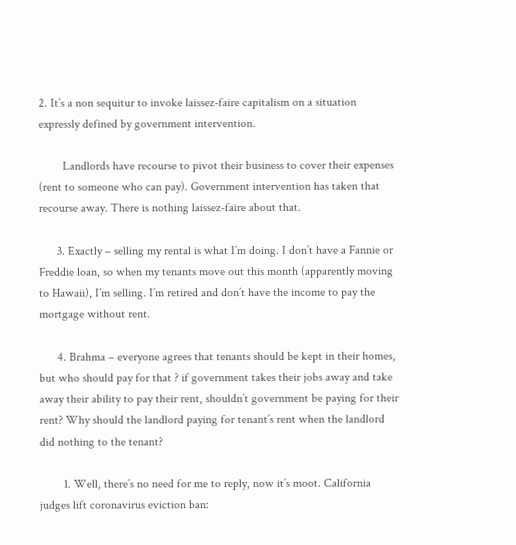2. It’s a non sequitur to invoke laissez-faire capitalism on a situation expressly defined by government intervention.

        Landlords have recourse to pivot their business to cover their expenses (rent to someone who can pay). Government intervention has taken that recourse away. There is nothing laissez-faire about that.

      3. Exactly – selling my rental is what I’m doing. I don’t have a Fannie or Freddie loan, so when my tenants move out this month (apparently moving to Hawaii), I’m selling. I’m retired and don’t have the income to pay the mortgage without rent.

      4. Brahma – everyone agrees that tenants should be kept in their homes, but who should pay for that ? if government takes their jobs away and take away their ability to pay their rent, shouldn’t government be paying for their rent? Why should the landlord paying for tenant’s rent when the landlord did nothing to the tenant?

        1. Well, there’s no need for me to reply, now it’s moot. California judges lift coronavirus eviction ban: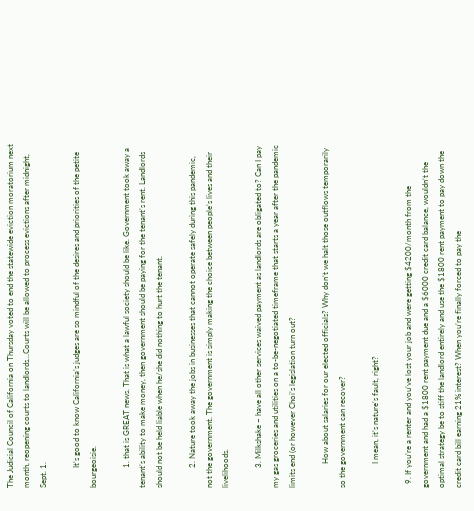The Judicial Council of California on Thursday voted to end the statewide eviction moratorium next month, reopening courts to landlords…Courts will be allowed to process evictions after midnight, Sept. 1.

          It’s good to know California’s judges are so mindful of the desires and priorities of the petite bourgeoisie.

          1. that is GREAT news. That is what a lawful society should be like. Government took away a tenant’s ability to make money, then government should be paying for the tenant’s rent. Landlords should not be held liable when he/she did nothing to hurt the tenant.

          2. Nature took away the jobs in businesses that cannot operate safely during this pandemic, not the government. The government is simply making the choice between people’s lives and their livelihoods.

          3. Milkshake – have all other services waived payment as landlords are obligated to? Can I pay my gas groceries and utilities on a to-be-negotiated timeframe that starts a year after the pandemic limits end (or however Choi’s legislation turn out?

            How about salaries for our elected officials? Why don’t we halt those outflows temporarily so the government can recover?

            I mean, it’s nature’s fault, right?

  9. If you’re a renter and you’ve lost your job and were getting $4200/month from the government and had a $1800 rent payment due and a $6000 credit card balance, wouldn’t the optimal strategy be to stiff the landlord entirely and use the $1800 rent payment to pay down the credit card bill earning 21% interest? When you’re finally forced to pay the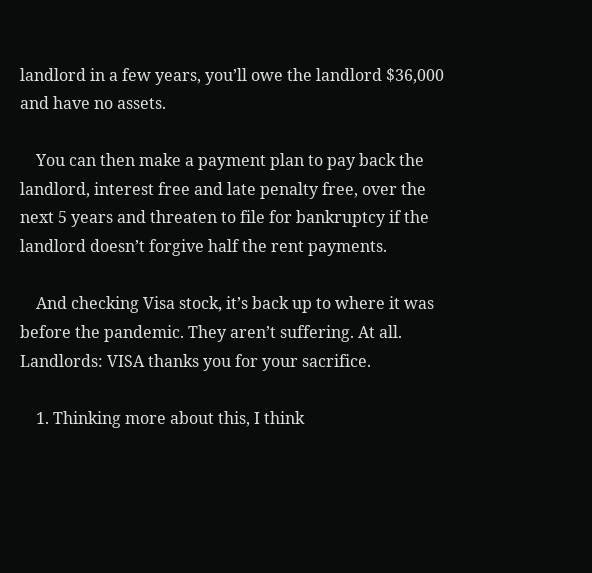landlord in a few years, you’ll owe the landlord $36,000 and have no assets.

    You can then make a payment plan to pay back the landlord, interest free and late penalty free, over the next 5 years and threaten to file for bankruptcy if the landlord doesn’t forgive half the rent payments.

    And checking Visa stock, it’s back up to where it was before the pandemic. They aren’t suffering. At all. Landlords: VISA thanks you for your sacrifice.

    1. Thinking more about this, I think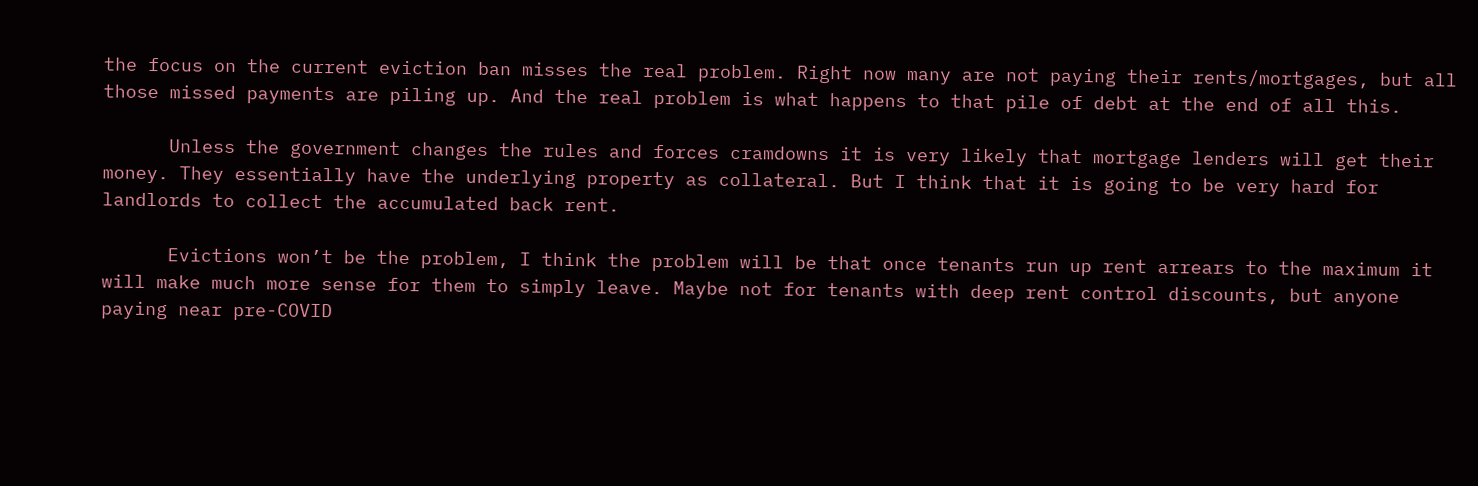the focus on the current eviction ban misses the real problem. Right now many are not paying their rents/mortgages, but all those missed payments are piling up. And the real problem is what happens to that pile of debt at the end of all this.

      Unless the government changes the rules and forces cramdowns it is very likely that mortgage lenders will get their money. They essentially have the underlying property as collateral. But I think that it is going to be very hard for landlords to collect the accumulated back rent.

      Evictions won’t be the problem, I think the problem will be that once tenants run up rent arrears to the maximum it will make much more sense for them to simply leave. Maybe not for tenants with deep rent control discounts, but anyone paying near pre-COVID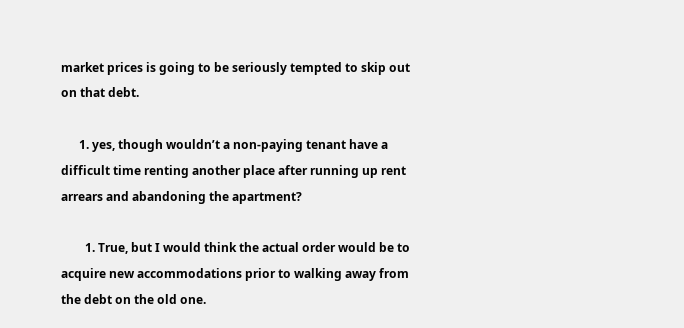market prices is going to be seriously tempted to skip out on that debt.

      1. yes, though wouldn’t a non-paying tenant have a difficult time renting another place after running up rent arrears and abandoning the apartment?

        1. True, but I would think the actual order would be to acquire new accommodations prior to walking away from the debt on the old one.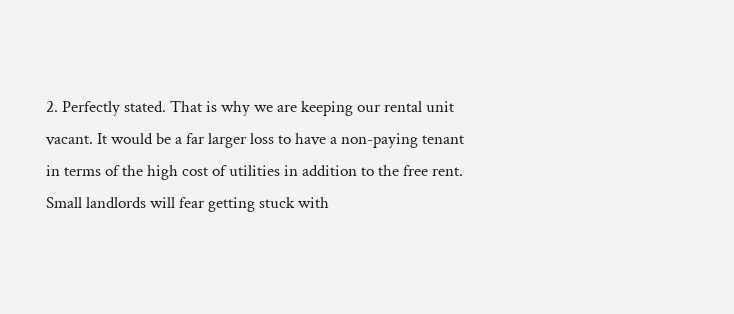2. Perfectly stated. That is why we are keeping our rental unit vacant. It would be a far larger loss to have a non-paying tenant in terms of the high cost of utilities in addition to the free rent. Small landlords will fear getting stuck with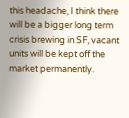this headache, I think there will be a bigger long term crisis brewing in SF, vacant units will be kept off the market permanently.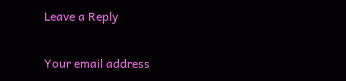Leave a Reply

Your email address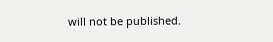will not be published.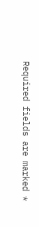Required fields are marked *